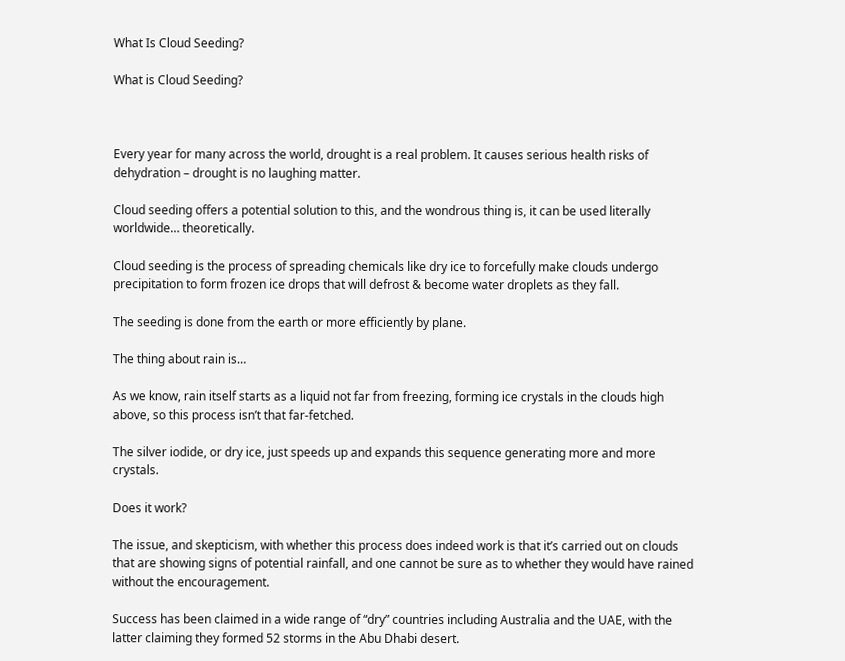What Is Cloud Seeding?

What is Cloud Seeding?



Every year for many across the world, drought is a real problem. It causes serious health risks of dehydration – drought is no laughing matter.

Cloud seeding offers a potential solution to this, and the wondrous thing is, it can be used literally worldwide… theoretically.

Cloud seeding is the process of spreading chemicals like dry ice to forcefully make clouds undergo precipitation to form frozen ice drops that will defrost & become water droplets as they fall.

The seeding is done from the earth or more efficiently by plane.

The thing about rain is…

As we know, rain itself starts as a liquid not far from freezing, forming ice crystals in the clouds high above, so this process isn’t that far-fetched.

The silver iodide, or dry ice, just speeds up and expands this sequence generating more and more crystals.

Does it work?

The issue, and skepticism, with whether this process does indeed work is that it’s carried out on clouds that are showing signs of potential rainfall, and one cannot be sure as to whether they would have rained without the encouragement.

Success has been claimed in a wide range of “dry” countries including Australia and the UAE, with the latter claiming they formed 52 storms in the Abu Dhabi desert.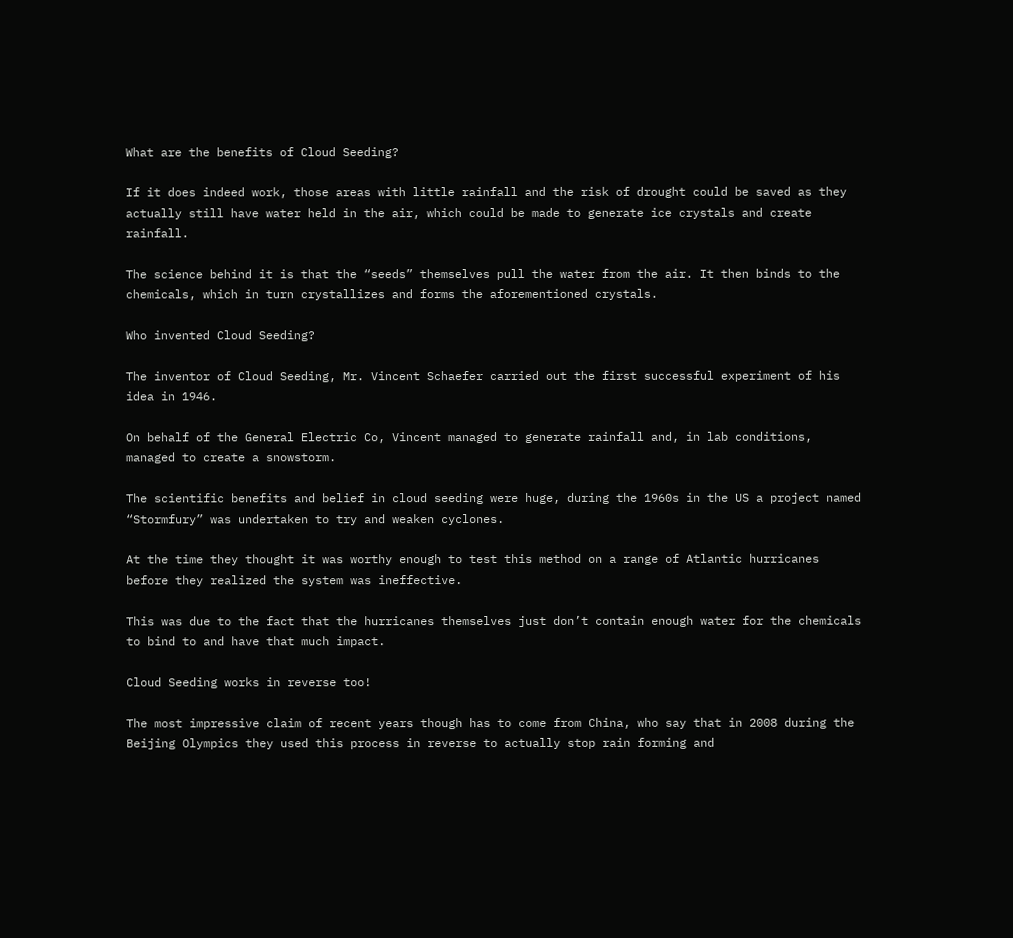What are the benefits of Cloud Seeding?

If it does indeed work, those areas with little rainfall and the risk of drought could be saved as they actually still have water held in the air, which could be made to generate ice crystals and create rainfall.

The science behind it is that the “seeds” themselves pull the water from the air. It then binds to the chemicals, which in turn crystallizes and forms the aforementioned crystals.

Who invented Cloud Seeding?

The inventor of Cloud Seeding, Mr. Vincent Schaefer carried out the first successful experiment of his idea in 1946.

On behalf of the General Electric Co, Vincent managed to generate rainfall and, in lab conditions, managed to create a snowstorm.

The scientific benefits and belief in cloud seeding were huge, during the 1960s in the US a project named “Stormfury” was undertaken to try and weaken cyclones.

At the time they thought it was worthy enough to test this method on a range of Atlantic hurricanes before they realized the system was ineffective.

This was due to the fact that the hurricanes themselves just don’t contain enough water for the chemicals to bind to and have that much impact.

Cloud Seeding works in reverse too!

The most impressive claim of recent years though has to come from China, who say that in 2008 during the Beijing Olympics they used this process in reverse to actually stop rain forming and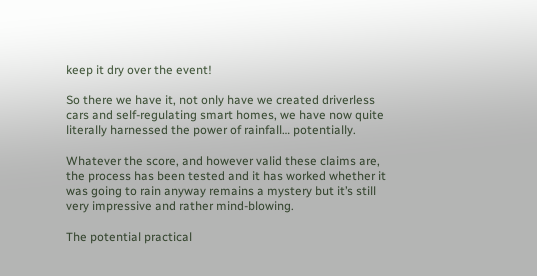keep it dry over the event!

So there we have it, not only have we created driverless cars and self-regulating smart homes, we have now quite literally harnessed the power of rainfall… potentially.

Whatever the score, and however valid these claims are, the process has been tested and it has worked whether it was going to rain anyway remains a mystery but it’s still very impressive and rather mind-blowing.

The potential practical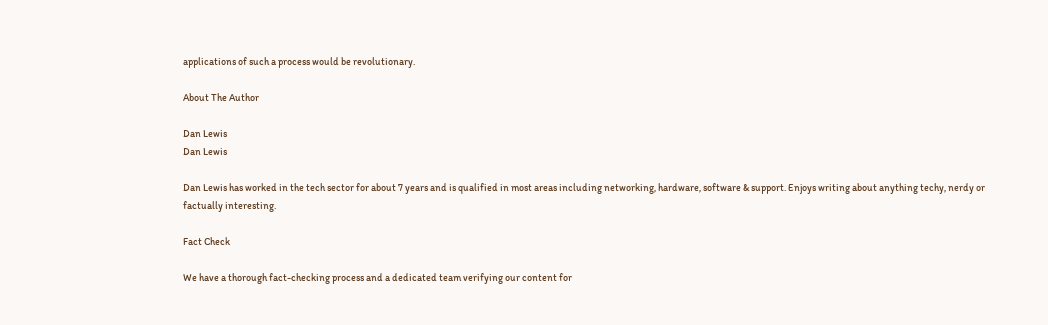applications of such a process would be revolutionary.

About The Author

Dan Lewis
Dan Lewis

Dan Lewis has worked in the tech sector for about 7 years and is qualified in most areas including networking, hardware, software & support. Enjoys writing about anything techy, nerdy or factually interesting.

Fact Check

We have a thorough fact-checking process and a dedicated team verifying our content for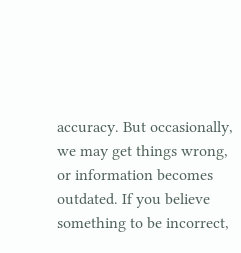accuracy. But occasionally, we may get things wrong, or information becomes outdated. If you believe something to be incorrect,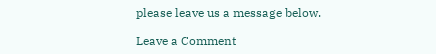please leave us a message below.

Leave a Comment